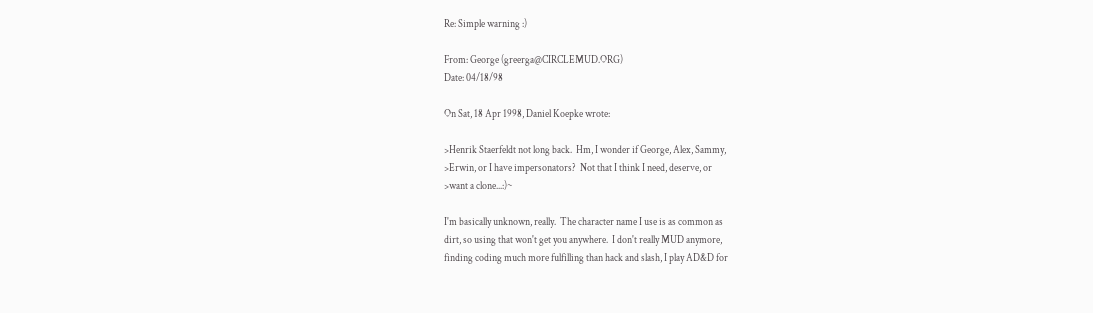Re: Simple warning :)

From: George (greerga@CIRCLEMUD.ORG)
Date: 04/18/98

On Sat, 18 Apr 1998, Daniel Koepke wrote:

>Henrik Staerfeldt not long back.  Hm, I wonder if George, Alex, Sammy,
>Erwin, or I have impersonators?  Not that I think I need, deserve, or
>want a clone...:)~

I'm basically unknown, really.  The character name I use is as common as
dirt, so using that won't get you anywhere.  I don't really MUD anymore,
finding coding much more fulfilling than hack and slash, I play AD&D for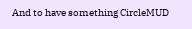And to have something CircleMUD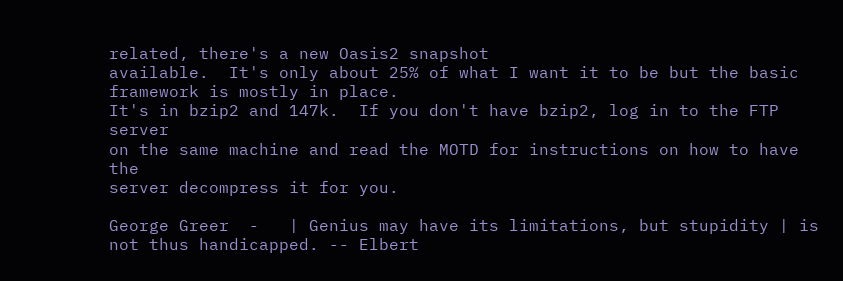related, there's a new Oasis2 snapshot
available.  It's only about 25% of what I want it to be but the basic
framework is mostly in place.
It's in bzip2 and 147k.  If you don't have bzip2, log in to the FTP server
on the same machine and read the MOTD for instructions on how to have the
server decompress it for you.

George Greer  -   | Genius may have its limitations, but stupidity | is not thus handicapped. -- Elbert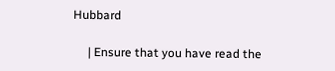Hubbard

     | Ensure that you have read the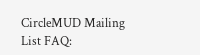CircleMUD Mailing List FAQ: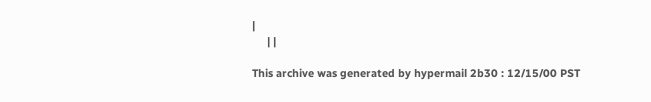|
     | |

This archive was generated by hypermail 2b30 : 12/15/00 PST